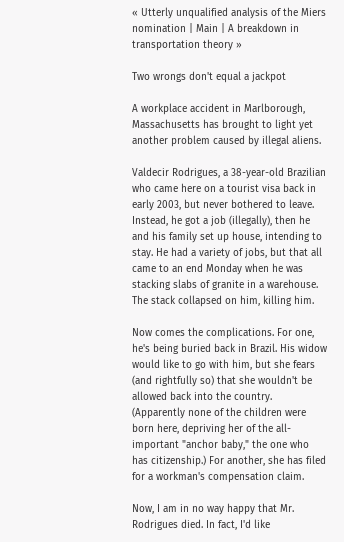« Utterly unqualified analysis of the Miers nomination | Main | A breakdown in transportation theory »

Two wrongs don't equal a jackpot

A workplace accident in Marlborough, Massachusetts has brought to light yet another problem caused by illegal aliens.

Valdecir Rodrigues, a 38-year-old Brazilian who came here on a tourist visa back in early 2003, but never bothered to leave. Instead, he got a job (illegally), then he and his family set up house, intending to stay. He had a variety of jobs, but that all came to an end Monday when he was stacking slabs of granite in a warehouse. The stack collapsed on him, killing him.

Now comes the complications. For one, he's being buried back in Brazil. His widow would like to go with him, but she fears (and rightfully so) that she wouldn't be allowed back into the country. (Apparently none of the children were born here, depriving her of the all-important "anchor baby," the one who has citizenship.) For another, she has filed for a workman's compensation claim.

Now, I am in no way happy that Mr. Rodrigues died. In fact, I'd like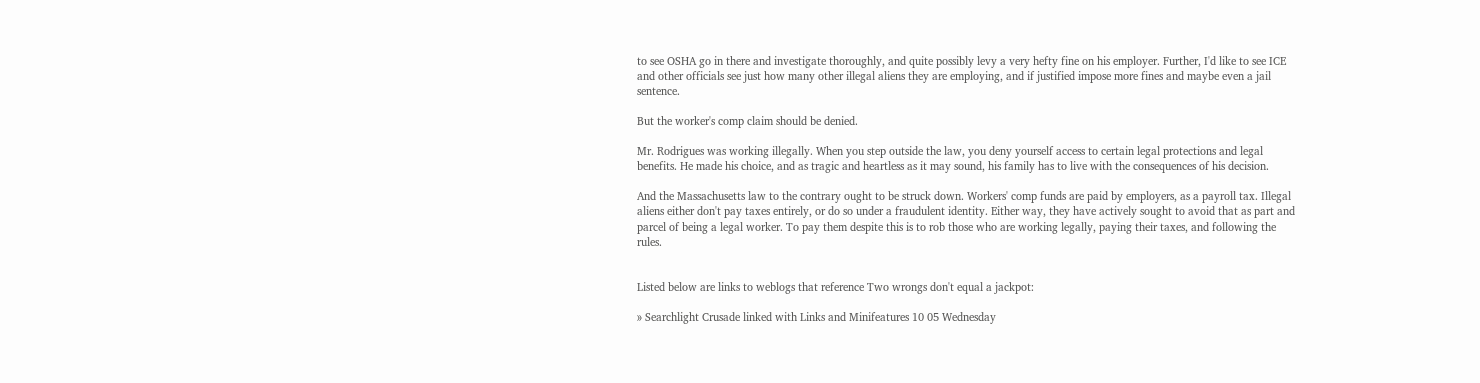to see OSHA go in there and investigate thoroughly, and quite possibly levy a very hefty fine on his employer. Further, I'd like to see ICE and other officials see just how many other illegal aliens they are employing, and if justified impose more fines and maybe even a jail sentence.

But the worker's comp claim should be denied.

Mr. Rodrigues was working illegally. When you step outside the law, you deny yourself access to certain legal protections and legal benefits. He made his choice, and as tragic and heartless as it may sound, his family has to live with the consequences of his decision.

And the Massachusetts law to the contrary ought to be struck down. Workers' comp funds are paid by employers, as a payroll tax. Illegal aliens either don't pay taxes entirely, or do so under a fraudulent identity. Either way, they have actively sought to avoid that as part and parcel of being a legal worker. To pay them despite this is to rob those who are working legally, paying their taxes, and following the rules.


Listed below are links to weblogs that reference Two wrongs don't equal a jackpot:

» Searchlight Crusade linked with Links and Minifeatures 10 05 Wednesday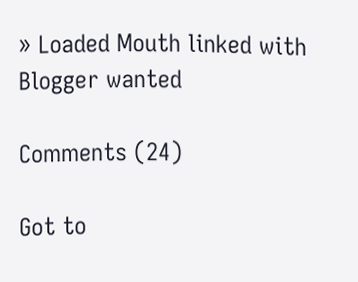» Loaded Mouth linked with Blogger wanted

Comments (24)

Got to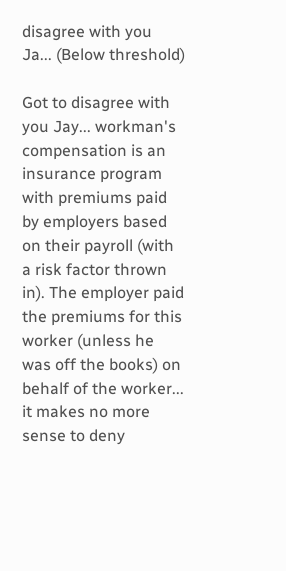disagree with you Ja... (Below threshold)

Got to disagree with you Jay... workman's compensation is an insurance program with premiums paid by employers based on their payroll (with a risk factor thrown in). The employer paid the premiums for this worker (unless he was off the books) on behalf of the worker... it makes no more sense to deny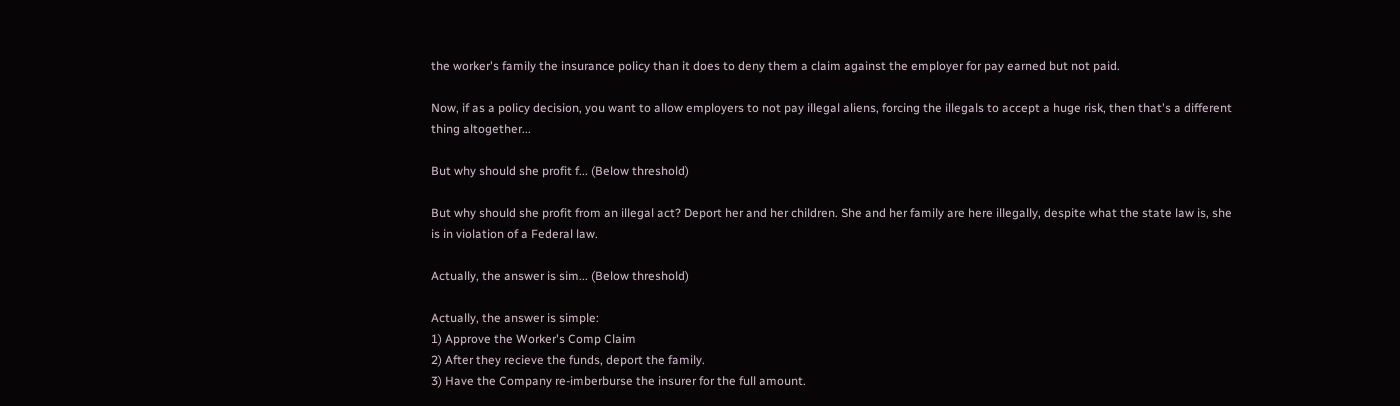the worker's family the insurance policy than it does to deny them a claim against the employer for pay earned but not paid.

Now, if as a policy decision, you want to allow employers to not pay illegal aliens, forcing the illegals to accept a huge risk, then that's a different thing altogether...

But why should she profit f... (Below threshold)

But why should she profit from an illegal act? Deport her and her children. She and her family are here illegally, despite what the state law is, she is in violation of a Federal law.

Actually, the answer is sim... (Below threshold)

Actually, the answer is simple:
1) Approve the Worker's Comp Claim
2) After they recieve the funds, deport the family.
3) Have the Company re-imberburse the insurer for the full amount.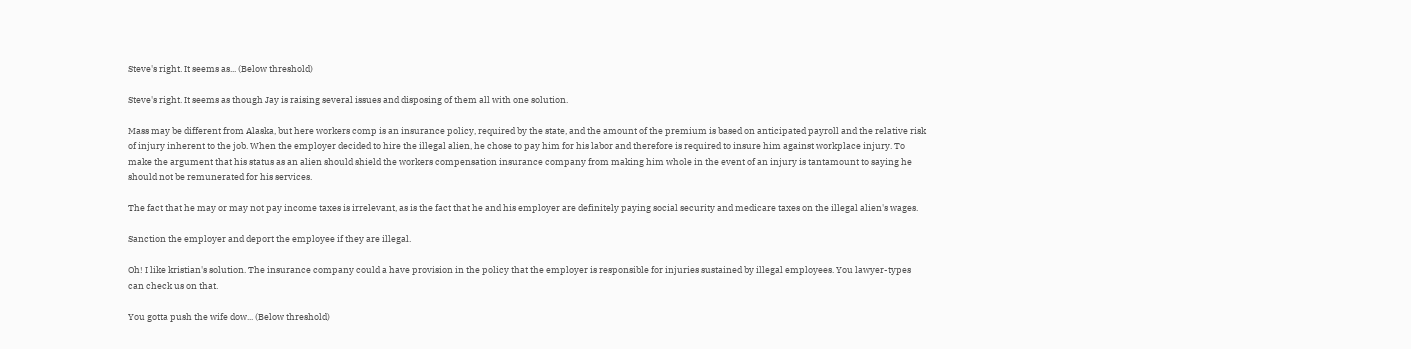Steve's right. It seems as... (Below threshold)

Steve's right. It seems as though Jay is raising several issues and disposing of them all with one solution.

Mass may be different from Alaska, but here workers comp is an insurance policy, required by the state, and the amount of the premium is based on anticipated payroll and the relative risk of injury inherent to the job. When the employer decided to hire the illegal alien, he chose to pay him for his labor and therefore is required to insure him against workplace injury. To make the argument that his status as an alien should shield the workers compensation insurance company from making him whole in the event of an injury is tantamount to saying he should not be remunerated for his services.

The fact that he may or may not pay income taxes is irrelevant, as is the fact that he and his employer are definitely paying social security and medicare taxes on the illegal alien's wages.

Sanction the employer and deport the employee if they are illegal.

Oh! I like kristian's solution. The insurance company could a have provision in the policy that the employer is responsible for injuries sustained by illegal employees. You lawyer-types can check us on that.

You gotta push the wife dow... (Below threshold)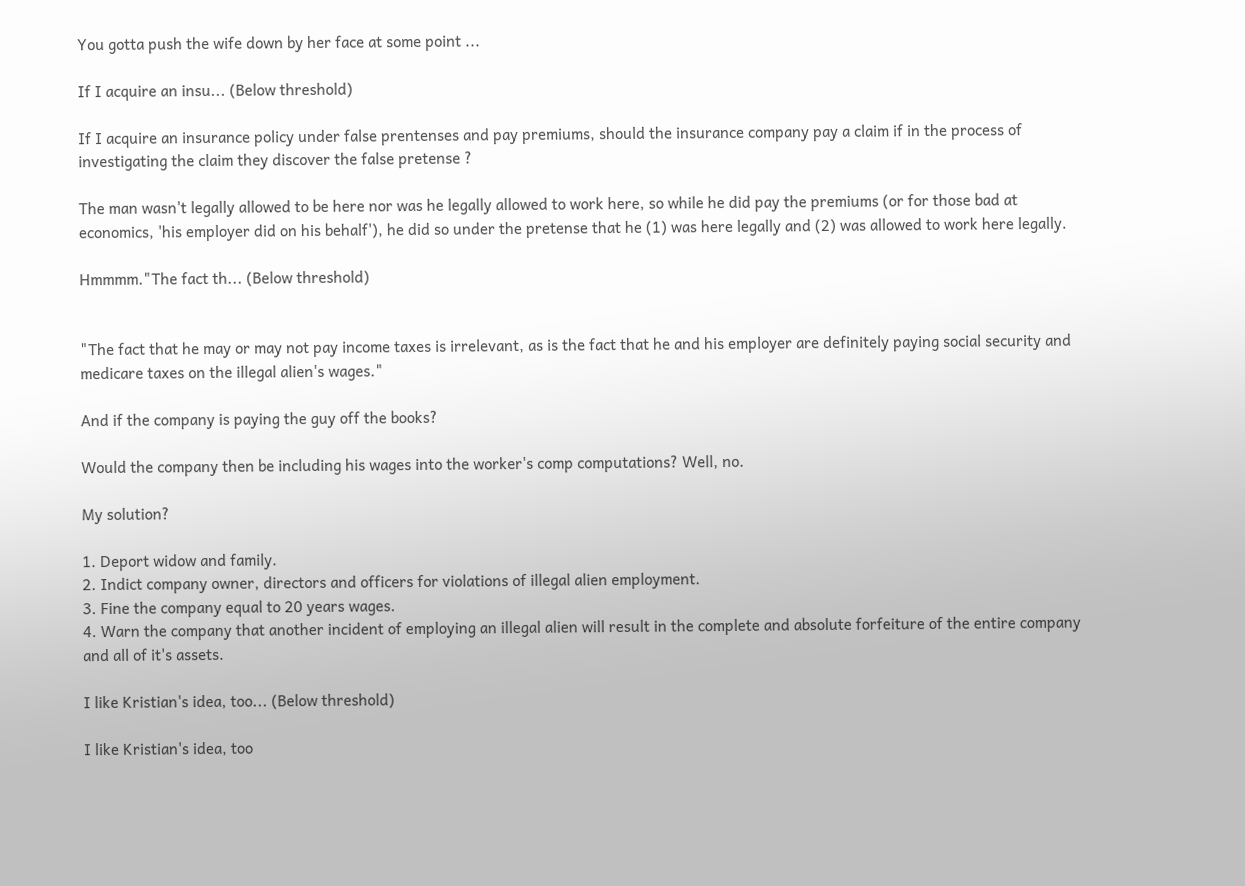You gotta push the wife down by her face at some point ...

If I acquire an insu... (Below threshold)

If I acquire an insurance policy under false prentenses and pay premiums, should the insurance company pay a claim if in the process of investigating the claim they discover the false pretense ?

The man wasn't legally allowed to be here nor was he legally allowed to work here, so while he did pay the premiums (or for those bad at economics, 'his employer did on his behalf'), he did so under the pretense that he (1) was here legally and (2) was allowed to work here legally.

Hmmmm."The fact th... (Below threshold)


"The fact that he may or may not pay income taxes is irrelevant, as is the fact that he and his employer are definitely paying social security and medicare taxes on the illegal alien's wages."

And if the company is paying the guy off the books?

Would the company then be including his wages into the worker's comp computations? Well, no.

My solution?

1. Deport widow and family.
2. Indict company owner, directors and officers for violations of illegal alien employment.
3. Fine the company equal to 20 years wages.
4. Warn the company that another incident of employing an illegal alien will result in the complete and absolute forfeiture of the entire company and all of it's assets.

I like Kristian's idea, too... (Below threshold)

I like Kristian's idea, too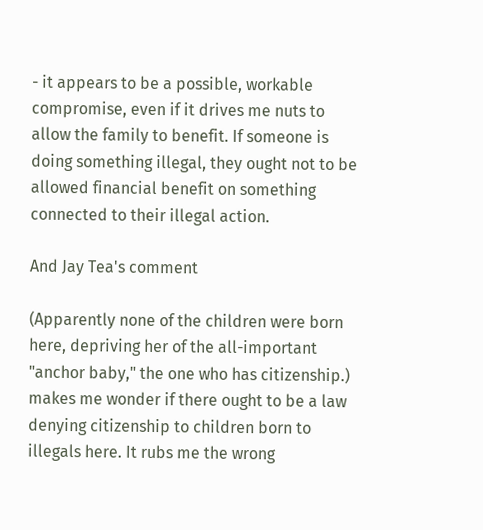- it appears to be a possible, workable compromise, even if it drives me nuts to allow the family to benefit. If someone is doing something illegal, they ought not to be allowed financial benefit on something connected to their illegal action.

And Jay Tea's comment

(Apparently none of the children were born here, depriving her of the all-important "anchor baby," the one who has citizenship.)
makes me wonder if there ought to be a law denying citizenship to children born to illegals here. It rubs me the wrong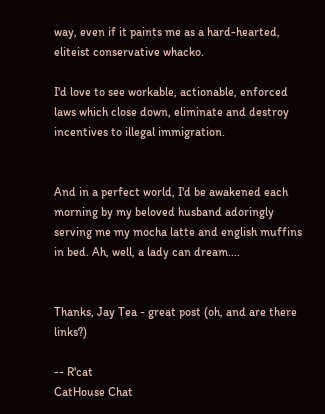way, even if it paints me as a hard-hearted, eliteist conservative whacko.

I'd love to see workable, actionable, enforced laws which close down, eliminate and destroy incentives to illegal immigration.


And in a perfect world, I'd be awakened each morning by my beloved husband adoringly serving me my mocha latte and english muffins in bed. Ah, well, a lady can dream....


Thanks, Jay Tea - great post (oh, and are there links?)

-- R'cat
CatHouse Chat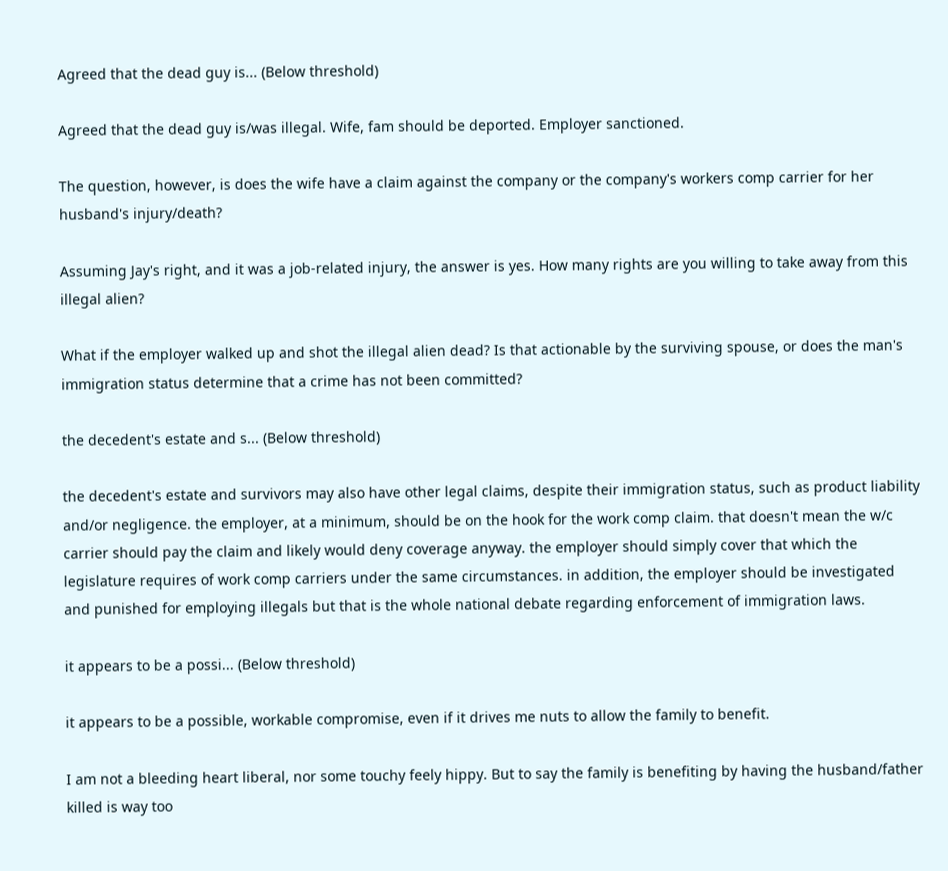Agreed that the dead guy is... (Below threshold)

Agreed that the dead guy is/was illegal. Wife, fam should be deported. Employer sanctioned.

The question, however, is does the wife have a claim against the company or the company's workers comp carrier for her husband's injury/death?

Assuming Jay's right, and it was a job-related injury, the answer is yes. How many rights are you willing to take away from this illegal alien?

What if the employer walked up and shot the illegal alien dead? Is that actionable by the surviving spouse, or does the man's immigration status determine that a crime has not been committed?

the decedent's estate and s... (Below threshold)

the decedent's estate and survivors may also have other legal claims, despite their immigration status, such as product liability and/or negligence. the employer, at a minimum, should be on the hook for the work comp claim. that doesn't mean the w/c carrier should pay the claim and likely would deny coverage anyway. the employer should simply cover that which the legislature requires of work comp carriers under the same circumstances. in addition, the employer should be investigated and punished for employing illegals but that is the whole national debate regarding enforcement of immigration laws.

it appears to be a possi... (Below threshold)

it appears to be a possible, workable compromise, even if it drives me nuts to allow the family to benefit.

I am not a bleeding heart liberal, nor some touchy feely hippy. But to say the family is benefiting by having the husband/father killed is way too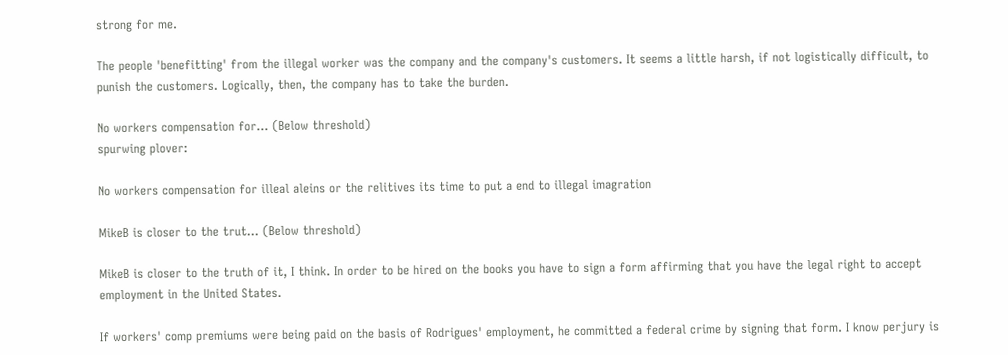strong for me.

The people 'benefitting' from the illegal worker was the company and the company's customers. It seems a little harsh, if not logistically difficult, to punish the customers. Logically, then, the company has to take the burden.

No workers compensation for... (Below threshold)
spurwing plover:

No workers compensation for illeal aleins or the relitives its time to put a end to illegal imagration

MikeB is closer to the trut... (Below threshold)

MikeB is closer to the truth of it, I think. In order to be hired on the books you have to sign a form affirming that you have the legal right to accept employment in the United States.

If workers' comp premiums were being paid on the basis of Rodrigues' employment, he committed a federal crime by signing that form. I know perjury is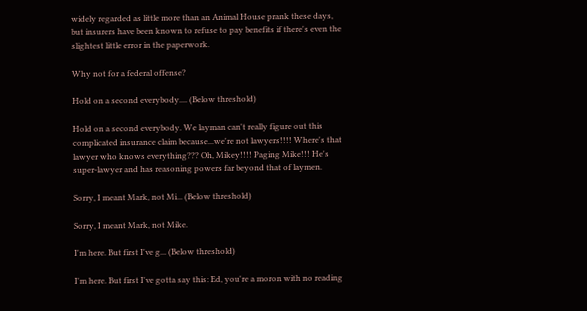widely regarded as little more than an Animal House prank these days, but insurers have been known to refuse to pay benefits if there's even the slightest little error in the paperwork.

Why not for a federal offense?

Hold on a second everybody.... (Below threshold)

Hold on a second everybody. We layman can't really figure out this complicated insurance claim because...we're not lawyers!!!! Where's that lawyer who knows everything??? Oh, Mikey!!!! Paging Mike!!! He's super-lawyer and has reasoning powers far beyond that of laymen.

Sorry, I meant Mark, not Mi... (Below threshold)

Sorry, I meant Mark, not Mike.

I'm here. But first I've g... (Below threshold)

I'm here. But first I've gotta say this: Ed, you're a moron with no reading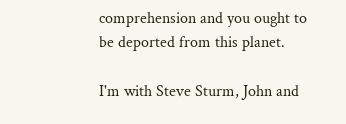comprehension and you ought to be deported from this planet.

I'm with Steve Sturm, John and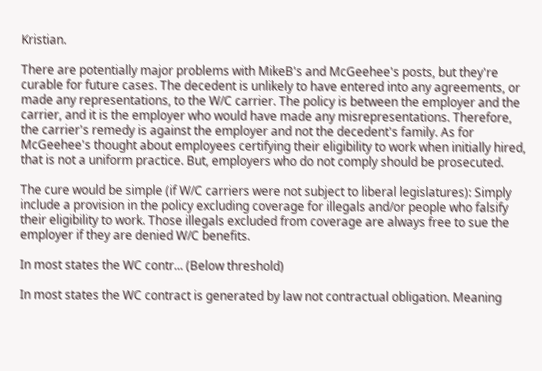Kristian.

There are potentially major problems with MikeB's and McGeehee's posts, but they're curable for future cases. The decedent is unlikely to have entered into any agreements, or made any representations, to the W/C carrier. The policy is between the employer and the carrier, and it is the employer who would have made any misrepresentations. Therefore, the carrier's remedy is against the employer and not the decedent's family. As for McGeehee's thought about employees certifying their eligibility to work when initially hired, that is not a uniform practice. But, employers who do not comply should be prosecuted.

The cure would be simple (if W/C carriers were not subject to liberal legislatures): Simply include a provision in the policy excluding coverage for illegals and/or people who falsify their eligibility to work. Those illegals excluded from coverage are always free to sue the employer if they are denied W/C benefits.

In most states the WC contr... (Below threshold)

In most states the WC contract is generated by law not contractual obligation. Meaning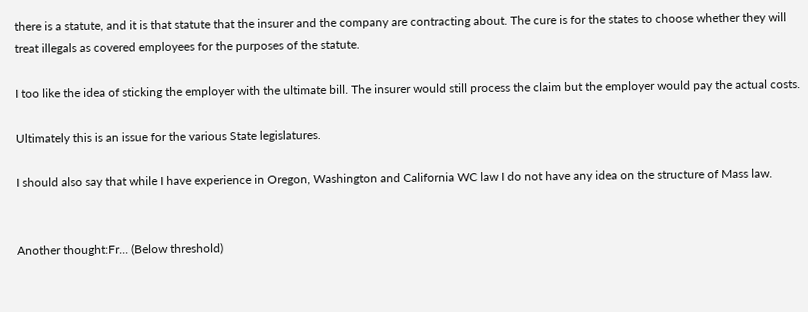there is a statute, and it is that statute that the insurer and the company are contracting about. The cure is for the states to choose whether they will treat illegals as covered employees for the purposes of the statute.

I too like the idea of sticking the employer with the ultimate bill. The insurer would still process the claim but the employer would pay the actual costs.

Ultimately this is an issue for the various State legislatures.

I should also say that while I have experience in Oregon, Washington and California WC law I do not have any idea on the structure of Mass law.


Another thought:Fr... (Below threshold)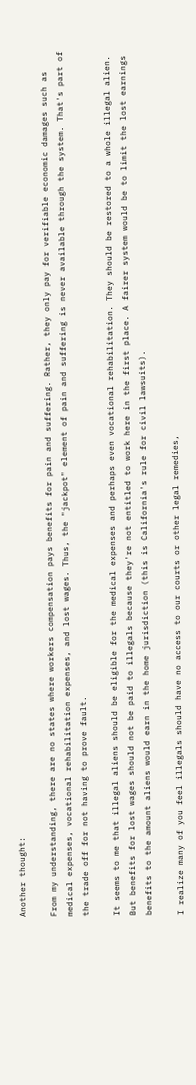Another thought:

From my understanding, there are no states where workers compensation pays benefits for pain and suffering. Rather, they only pay for verifiable economic damages such as medical expenses, vocational rehabilitation expenses, and lost wages. Thus, the "jackpot" element of pain and suffering is never available through the system. That's part of the trade off for not having to prove fault.

It seems to me that illegal aliens should be eligible for the medical expenses and perhaps even vocational rehabilitation. They should be restored to a whole illegal alien. But benefits for lost wages should not be paid to illegals because they're not entitled to work here in the first place. A fairer system would be to limit the lost earnings benefits to the amount aliens would earn in the home jurisdiction (this is California's rule for civil lawsuits).

I realize many of you feel illegals should have no access to our courts or other legal remedies,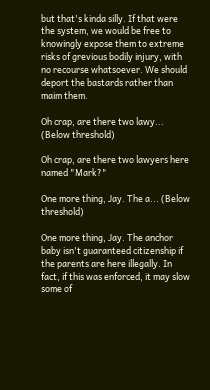but that's kinda silly. If that were the system, we would be free to knowingly expose them to extreme risks of grevious bodily injury, with no recourse whatsoever. We should deport the bastards rather than maim them.

Oh crap, are there two lawy... (Below threshold)

Oh crap, are there two lawyers here named "Mark?"

One more thing, Jay. The a... (Below threshold)

One more thing, Jay. The anchor baby isn't guaranteed citizenship if the parents are here illegally. In fact, if this was enforced, it may slow some of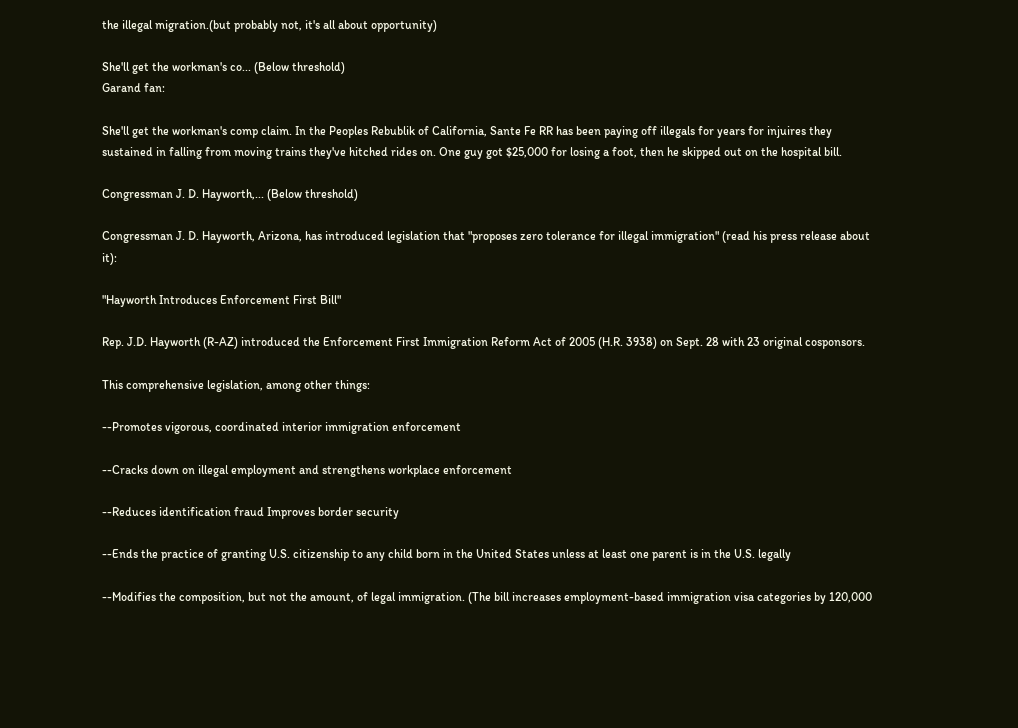the illegal migration.(but probably not, it's all about opportunity)

She'll get the workman's co... (Below threshold)
Garand fan:

She'll get the workman's comp claim. In the Peoples Rebublik of California, Sante Fe RR has been paying off illegals for years for injuires they sustained in falling from moving trains they've hitched rides on. One guy got $25,000 for losing a foot, then he skipped out on the hospital bill.

Congressman J. D. Hayworth,... (Below threshold)

Congressman J. D. Hayworth, Arizona, has introduced legislation that "proposes zero tolerance for illegal immigration" (read his press release about it):

"Hayworth Introduces Enforcement First Bill"

Rep. J.D. Hayworth (R-AZ) introduced the Enforcement First Immigration Reform Act of 2005 (H.R. 3938) on Sept. 28 with 23 original cosponsors.

This comprehensive legislation, among other things:

--Promotes vigorous, coordinated interior immigration enforcement

--Cracks down on illegal employment and strengthens workplace enforcement

--Reduces identification fraud Improves border security

--Ends the practice of granting U.S. citizenship to any child born in the United States unless at least one parent is in the U.S. legally

--Modifies the composition, but not the amount, of legal immigration. (The bill increases employment-based immigration visa categories by 120,000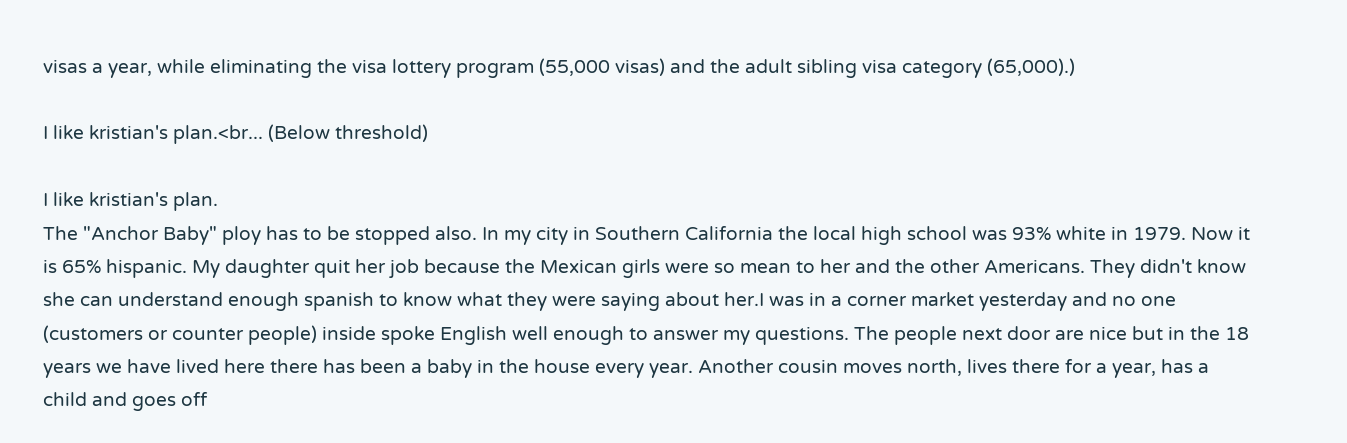visas a year, while eliminating the visa lottery program (55,000 visas) and the adult sibling visa category (65,000).)

I like kristian's plan.<br... (Below threshold)

I like kristian's plan.
The "Anchor Baby" ploy has to be stopped also. In my city in Southern California the local high school was 93% white in 1979. Now it is 65% hispanic. My daughter quit her job because the Mexican girls were so mean to her and the other Americans. They didn't know she can understand enough spanish to know what they were saying about her.I was in a corner market yesterday and no one (customers or counter people) inside spoke English well enough to answer my questions. The people next door are nice but in the 18 years we have lived here there has been a baby in the house every year. Another cousin moves north, lives there for a year, has a child and goes off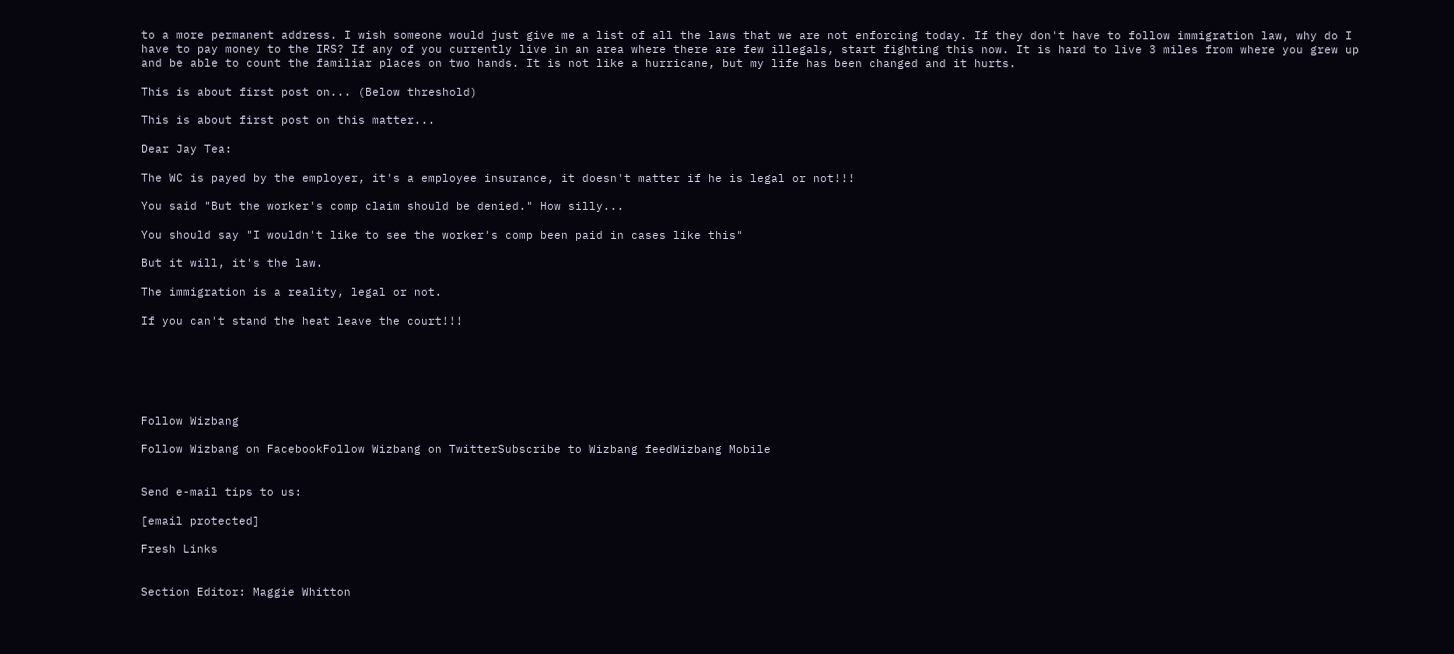to a more permanent address. I wish someone would just give me a list of all the laws that we are not enforcing today. If they don't have to follow immigration law, why do I have to pay money to the IRS? If any of you currently live in an area where there are few illegals, start fighting this now. It is hard to live 3 miles from where you grew up and be able to count the familiar places on two hands. It is not like a hurricane, but my life has been changed and it hurts.

This is about first post on... (Below threshold)

This is about first post on this matter...

Dear Jay Tea:

The WC is payed by the employer, it's a employee insurance, it doesn't matter if he is legal or not!!!

You said "But the worker's comp claim should be denied." How silly...

You should say "I wouldn't like to see the worker's comp been paid in cases like this"

But it will, it's the law.

The immigration is a reality, legal or not.

If you can't stand the heat leave the court!!!






Follow Wizbang

Follow Wizbang on FacebookFollow Wizbang on TwitterSubscribe to Wizbang feedWizbang Mobile


Send e-mail tips to us:

[email protected]

Fresh Links


Section Editor: Maggie Whitton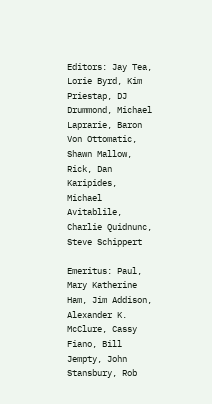Editors: Jay Tea, Lorie Byrd, Kim Priestap, DJ Drummond, Michael Laprarie, Baron Von Ottomatic, Shawn Mallow, Rick, Dan Karipides, Michael Avitablile, Charlie Quidnunc, Steve Schippert

Emeritus: Paul, Mary Katherine Ham, Jim Addison, Alexander K. McClure, Cassy Fiano, Bill Jempty, John Stansbury, Rob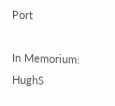Port

In Memorium: HughS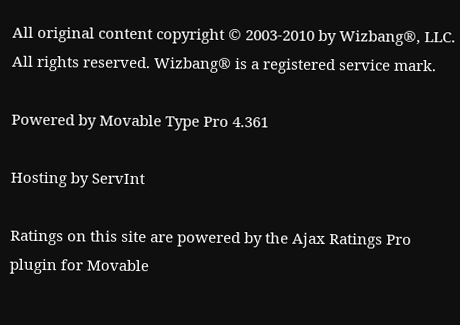All original content copyright © 2003-2010 by Wizbang®, LLC. All rights reserved. Wizbang® is a registered service mark.

Powered by Movable Type Pro 4.361

Hosting by ServInt

Ratings on this site are powered by the Ajax Ratings Pro plugin for Movable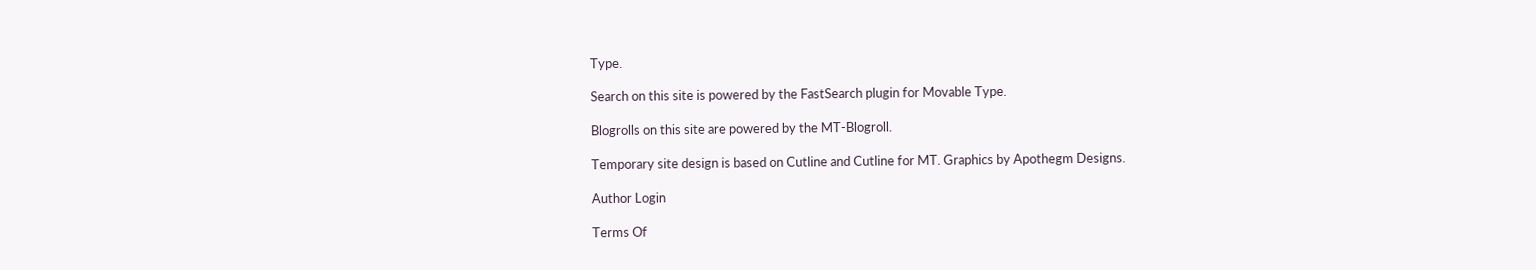Type.

Search on this site is powered by the FastSearch plugin for Movable Type.

Blogrolls on this site are powered by the MT-Blogroll.

Temporary site design is based on Cutline and Cutline for MT. Graphics by Apothegm Designs.

Author Login

Terms Of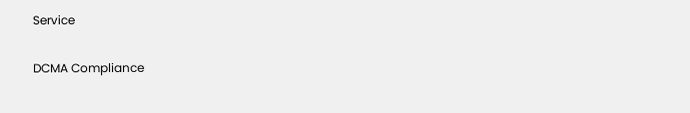Service

DCMA Compliance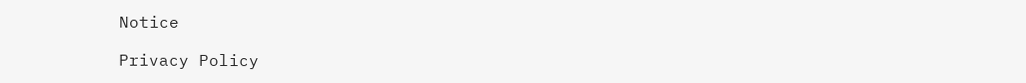Notice

Privacy Policy